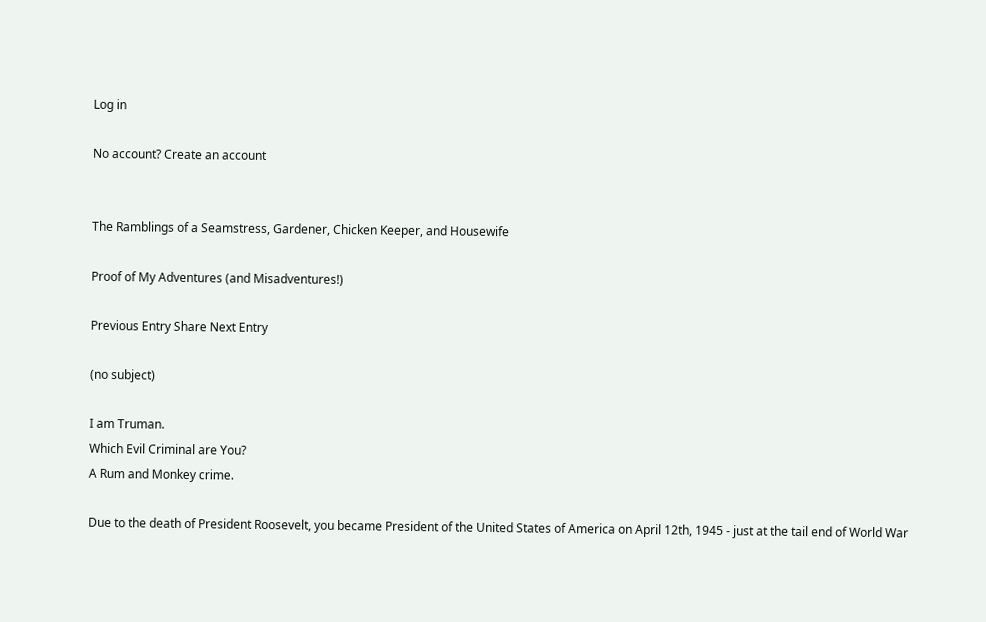Log in

No account? Create an account


The Ramblings of a Seamstress, Gardener, Chicken Keeper, and Housewife

Proof of My Adventures (and Misadventures!)

Previous Entry Share Next Entry

(no subject)

I am Truman.
Which Evil Criminal are You?
A Rum and Monkey crime.

Due to the death of President Roosevelt, you became President of the United States of America on April 12th, 1945 - just at the tail end of World War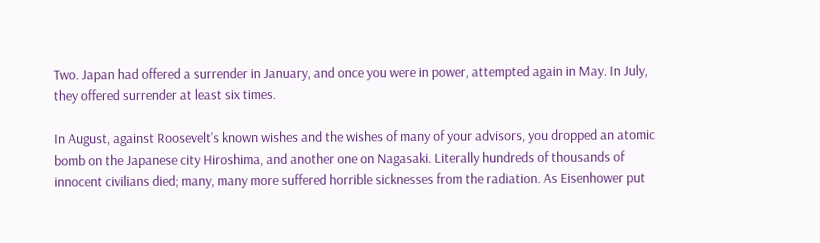Two. Japan had offered a surrender in January, and once you were in power, attempted again in May. In July, they offered surrender at least six times.

In August, against Roosevelt's known wishes and the wishes of many of your advisors, you dropped an atomic bomb on the Japanese city Hiroshima, and another one on Nagasaki. Literally hundreds of thousands of innocent civilians died; many, many more suffered horrible sicknesses from the radiation. As Eisenhower put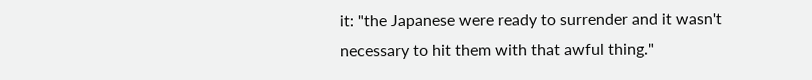it: "the Japanese were ready to surrender and it wasn't necessary to hit them with that awful thing."